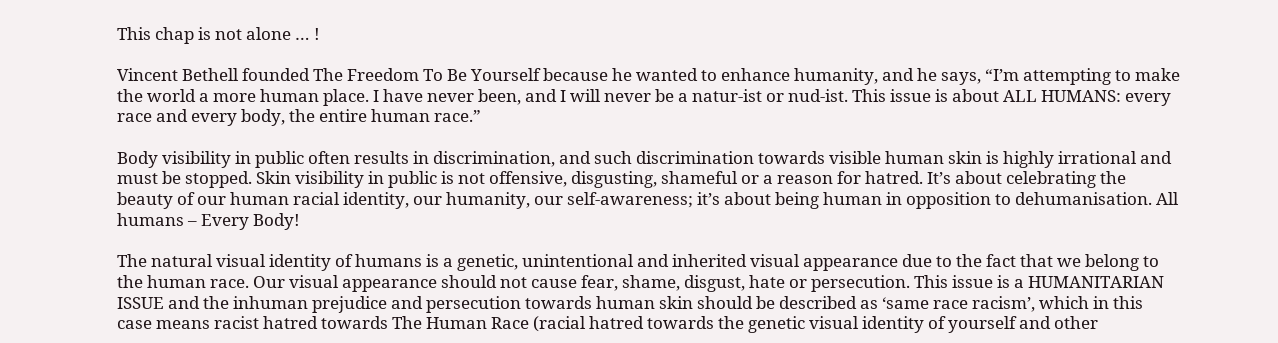This chap is not alone … !

Vincent Bethell founded The Freedom To Be Yourself because he wanted to enhance humanity, and he says, “I’m attempting to make the world a more human place. I have never been, and I will never be a natur-ist or nud-ist. This issue is about ALL HUMANS: every race and every body, the entire human race.”

Body visibility in public often results in discrimination, and such discrimination towards visible human skin is highly irrational and must be stopped. Skin visibility in public is not offensive, disgusting, shameful or a reason for hatred. It’s about celebrating the beauty of our human racial identity, our humanity, our self-awareness; it’s about being human in opposition to dehumanisation. All humans – Every Body!

The natural visual identity of humans is a genetic, unintentional and inherited visual appearance due to the fact that we belong to the human race. Our visual appearance should not cause fear, shame, disgust, hate or persecution. This issue is a HUMANITARIAN ISSUE and the inhuman prejudice and persecution towards human skin should be described as ‘same race racism’, which in this case means racist hatred towards The Human Race (racial hatred towards the genetic visual identity of yourself and other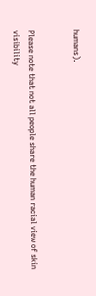humans).


Please note that not all people share the human racial view of skin visibility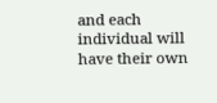and each individual will have their own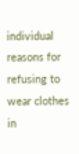individual reasons for refusing to wear clothes in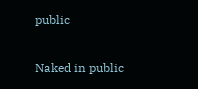public

Naked in public